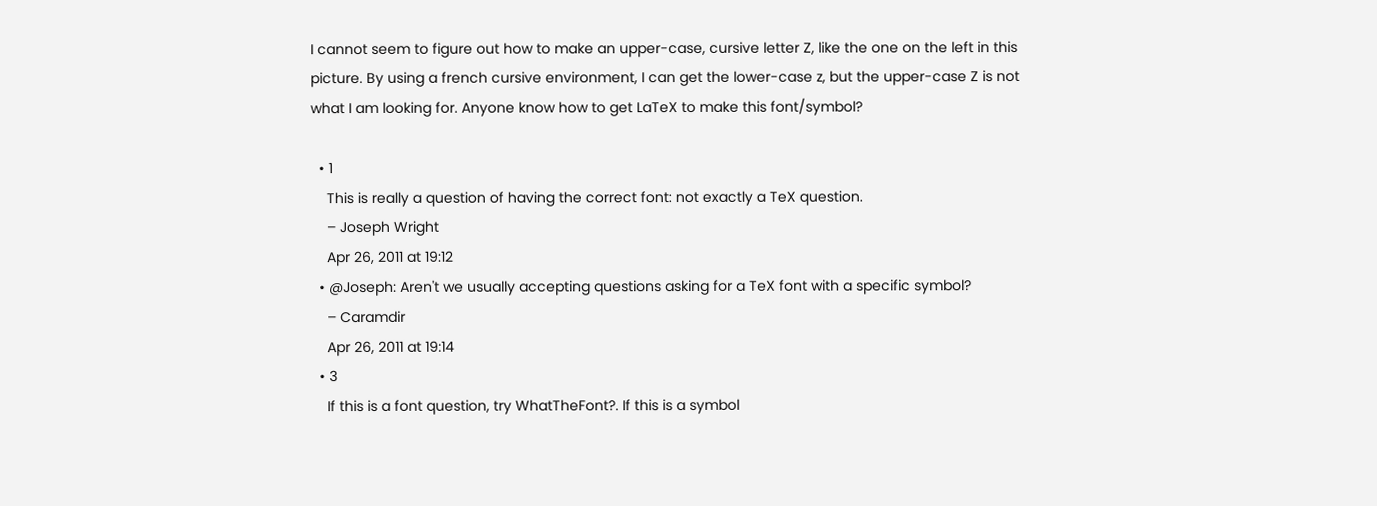I cannot seem to figure out how to make an upper-case, cursive letter Z, like the one on the left in this picture. By using a french cursive environment, I can get the lower-case z, but the upper-case Z is not what I am looking for. Anyone know how to get LaTeX to make this font/symbol?

  • 1
    This is really a question of having the correct font: not exactly a TeX question.
    – Joseph Wright
    Apr 26, 2011 at 19:12
  • @Joseph: Aren't we usually accepting questions asking for a TeX font with a specific symbol?
    – Caramdir
    Apr 26, 2011 at 19:14
  • 3
    If this is a font question, try WhatTheFont?. If this is a symbol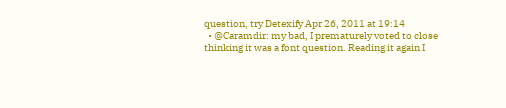question, try Detexify Apr 26, 2011 at 19:14
  • @Caramdir: my bad, I prematurely voted to close thinking it was a font question. Reading it again I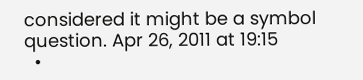considered it might be a symbol question. Apr 26, 2011 at 19:15
  •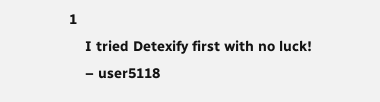1
    I tried Detexify first with no luck!
    – user5118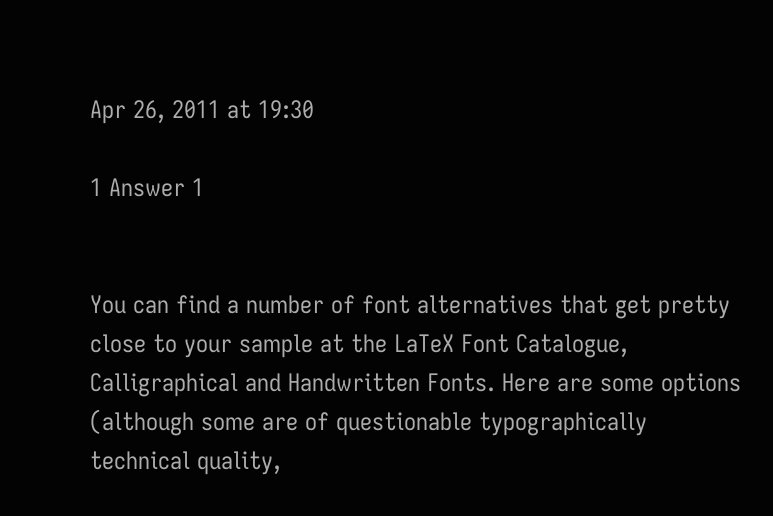Apr 26, 2011 at 19:30

1 Answer 1


You can find a number of font alternatives that get pretty close to your sample at the LaTeX Font Catalogue, Calligraphical and Handwritten Fonts. Here are some options (although some are of questionable typographically technical quality,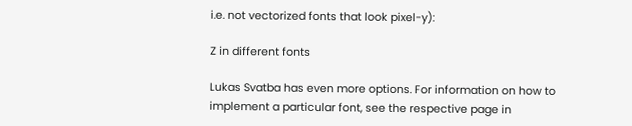i.e. not vectorized fonts that look pixel-y):

Z in different fonts

Lukas Svatba has even more options. For information on how to implement a particular font, see the respective page in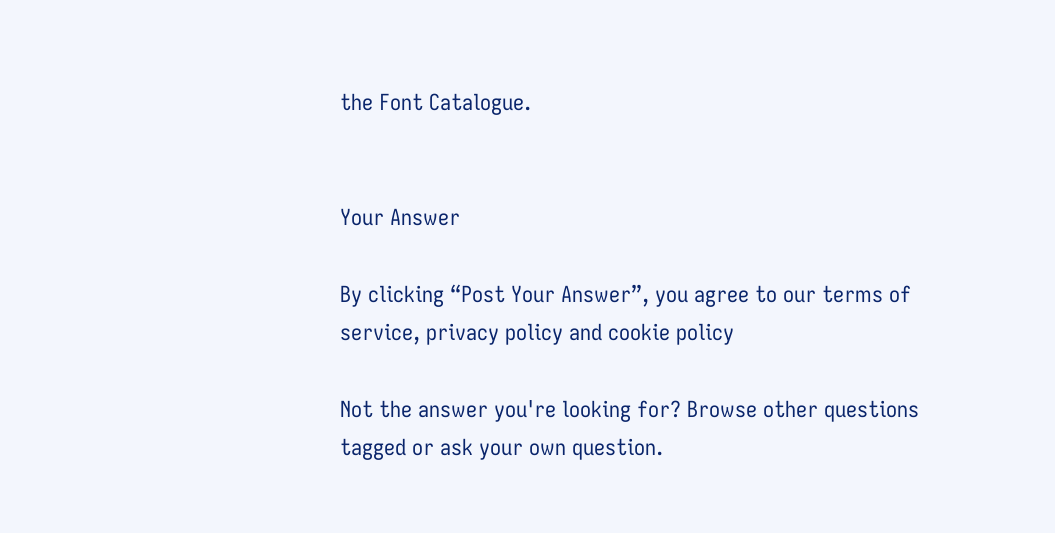the Font Catalogue.


Your Answer

By clicking “Post Your Answer”, you agree to our terms of service, privacy policy and cookie policy

Not the answer you're looking for? Browse other questions tagged or ask your own question.